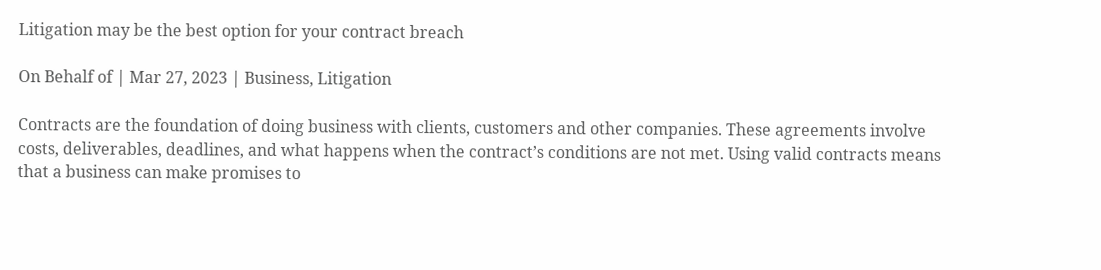Litigation may be the best option for your contract breach

On Behalf of | Mar 27, 2023 | Business, Litigation

Contracts are the foundation of doing business with clients, customers and other companies. These agreements involve costs, deliverables, deadlines, and what happens when the contract’s conditions are not met. Using valid contracts means that a business can make promises to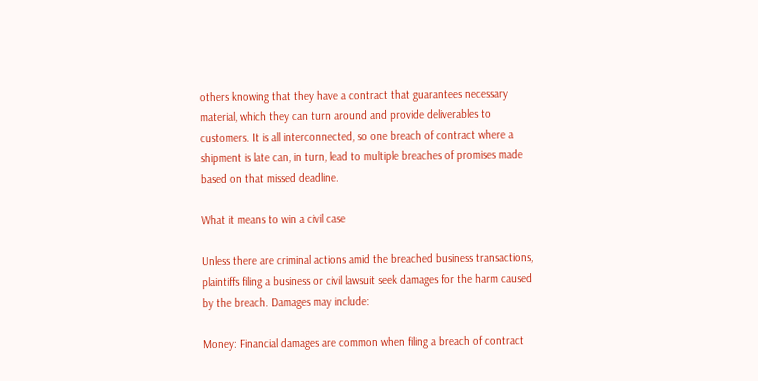others knowing that they have a contract that guarantees necessary material, which they can turn around and provide deliverables to customers. It is all interconnected, so one breach of contract where a shipment is late can, in turn, lead to multiple breaches of promises made based on that missed deadline.

What it means to win a civil case

Unless there are criminal actions amid the breached business transactions, plaintiffs filing a business or civil lawsuit seek damages for the harm caused by the breach. Damages may include:

Money: Financial damages are common when filing a breach of contract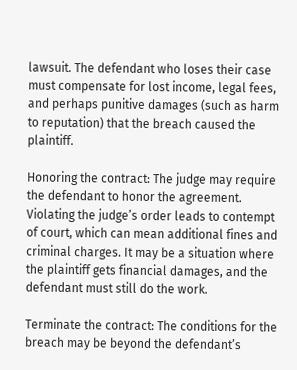lawsuit. The defendant who loses their case must compensate for lost income, legal fees, and perhaps punitive damages (such as harm to reputation) that the breach caused the plaintiff.

Honoring the contract: The judge may require the defendant to honor the agreement. Violating the judge’s order leads to contempt of court, which can mean additional fines and criminal charges. It may be a situation where the plaintiff gets financial damages, and the defendant must still do the work.

Terminate the contract: The conditions for the breach may be beyond the defendant’s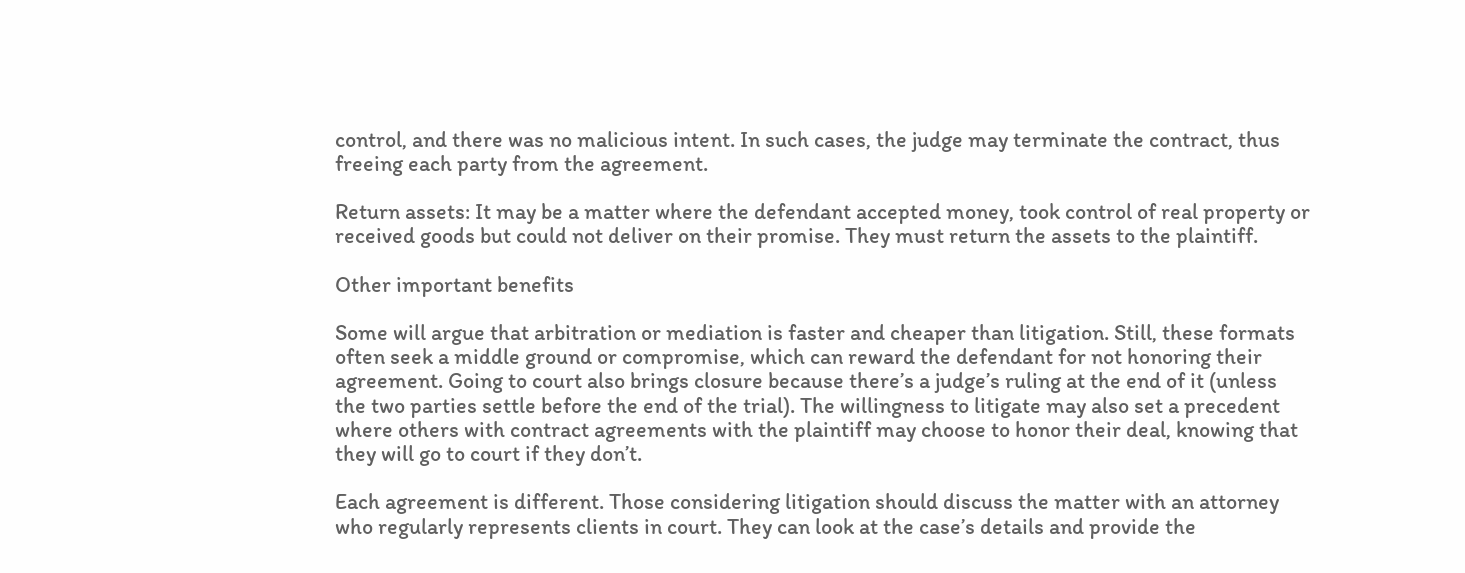control, and there was no malicious intent. In such cases, the judge may terminate the contract, thus freeing each party from the agreement.

Return assets: It may be a matter where the defendant accepted money, took control of real property or received goods but could not deliver on their promise. They must return the assets to the plaintiff.

Other important benefits

Some will argue that arbitration or mediation is faster and cheaper than litigation. Still, these formats often seek a middle ground or compromise, which can reward the defendant for not honoring their agreement. Going to court also brings closure because there’s a judge’s ruling at the end of it (unless the two parties settle before the end of the trial). The willingness to litigate may also set a precedent where others with contract agreements with the plaintiff may choose to honor their deal, knowing that they will go to court if they don’t.

Each agreement is different. Those considering litigation should discuss the matter with an attorney who regularly represents clients in court. They can look at the case’s details and provide the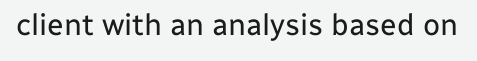client with an analysis based on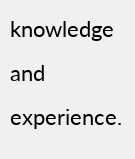knowledge and experience.